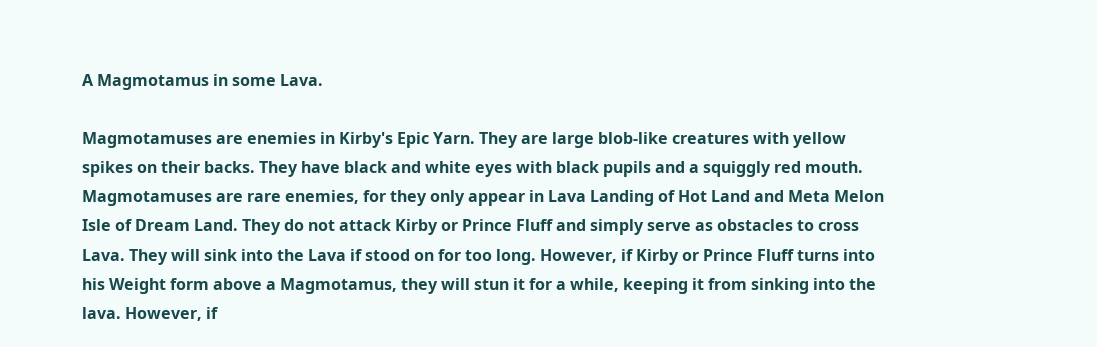A Magmotamus in some Lava.

Magmotamuses are enemies in Kirby's Epic Yarn. They are large blob-like creatures with yellow spikes on their backs. They have black and white eyes with black pupils and a squiggly red mouth. Magmotamuses are rare enemies, for they only appear in Lava Landing of Hot Land and Meta Melon Isle of Dream Land. They do not attack Kirby or Prince Fluff and simply serve as obstacles to cross Lava. They will sink into the Lava if stood on for too long. However, if Kirby or Prince Fluff turns into his Weight form above a Magmotamus, they will stun it for a while, keeping it from sinking into the lava. However, if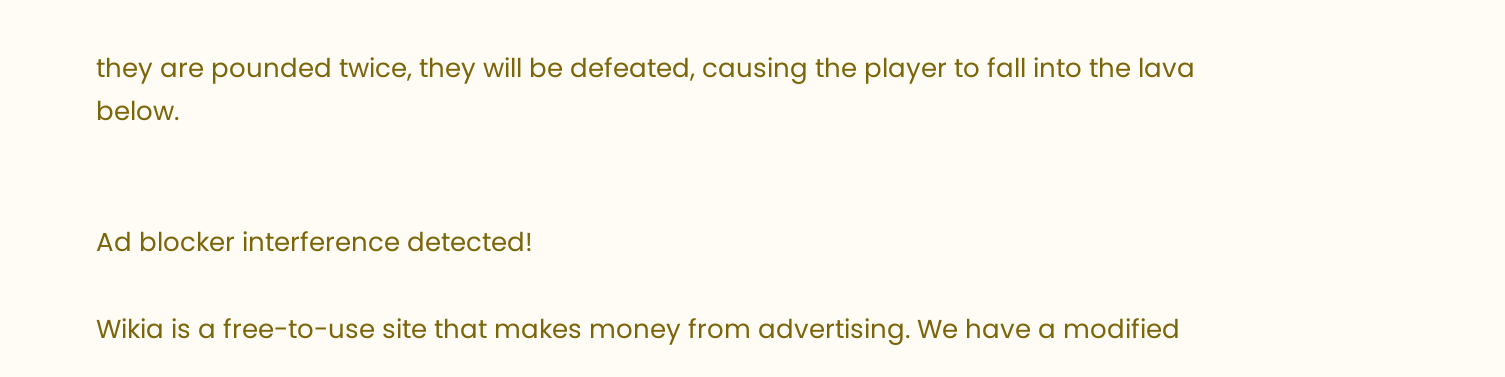they are pounded twice, they will be defeated, causing the player to fall into the lava below.


Ad blocker interference detected!

Wikia is a free-to-use site that makes money from advertising. We have a modified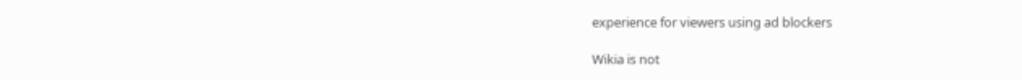experience for viewers using ad blockers

Wikia is not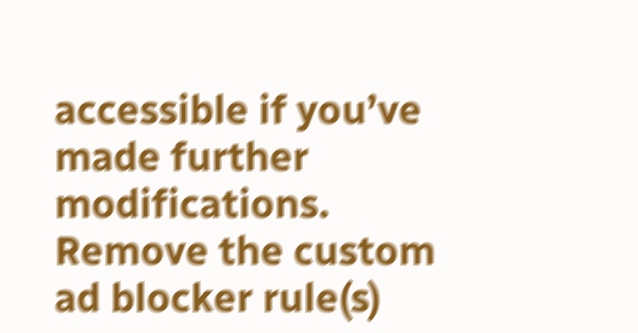accessible if you’ve made further modifications. Remove the custom ad blocker rule(s)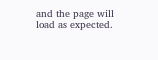and the page will load as expected.